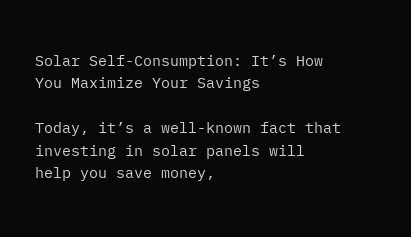Solar Self-Consumption: It’s How You Maximize Your Savings

Today, it’s a well-known fact that investing in solar panels will help you save money,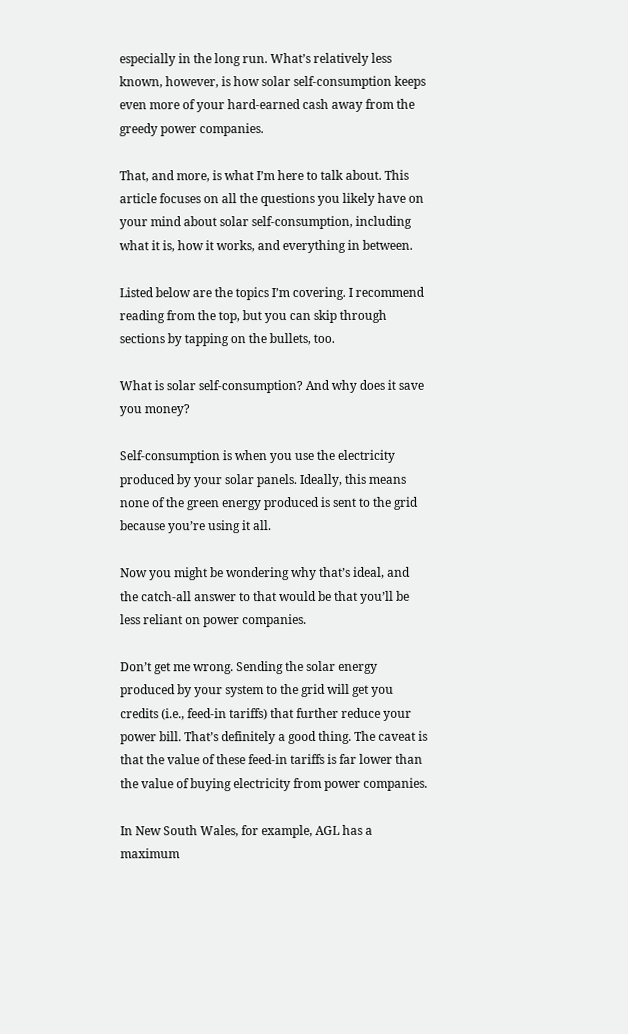especially in the long run. What’s relatively less known, however, is how solar self-consumption keeps even more of your hard-earned cash away from the greedy power companies.

That, and more, is what I’m here to talk about. This article focuses on all the questions you likely have on your mind about solar self-consumption, including what it is, how it works, and everything in between.

Listed below are the topics I’m covering. I recommend reading from the top, but you can skip through sections by tapping on the bullets, too.

What is solar self-consumption? And why does it save you money?

Self-consumption is when you use the electricity produced by your solar panels. Ideally, this means none of the green energy produced is sent to the grid because you’re using it all.

Now you might be wondering why that’s ideal, and the catch-all answer to that would be that you’ll be less reliant on power companies.

Don’t get me wrong. Sending the solar energy produced by your system to the grid will get you credits (i.e., feed-in tariffs) that further reduce your power bill. That’s definitely a good thing. The caveat is that the value of these feed-in tariffs is far lower than the value of buying electricity from power companies.

In New South Wales, for example, AGL has a maximum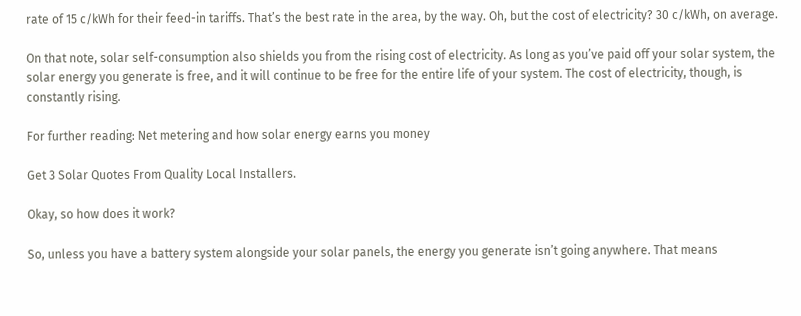rate of 15 c/kWh for their feed-in tariffs. That’s the best rate in the area, by the way. Oh, but the cost of electricity? 30 c/kWh, on average.

On that note, solar self-consumption also shields you from the rising cost of electricity. As long as you’ve paid off your solar system, the solar energy you generate is free, and it will continue to be free for the entire life of your system. The cost of electricity, though, is constantly rising.

For further reading: Net metering and how solar energy earns you money

Get 3 Solar Quotes From Quality Local Installers.

Okay, so how does it work?

So, unless you have a battery system alongside your solar panels, the energy you generate isn’t going anywhere. That means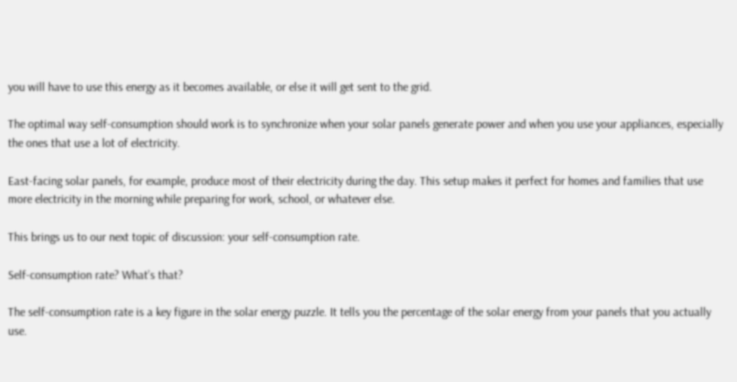you will have to use this energy as it becomes available, or else it will get sent to the grid.

The optimal way self-consumption should work is to synchronize when your solar panels generate power and when you use your appliances, especially the ones that use a lot of electricity.

East-facing solar panels, for example, produce most of their electricity during the day. This setup makes it perfect for homes and families that use more electricity in the morning while preparing for work, school, or whatever else.

This brings us to our next topic of discussion: your self-consumption rate.

Self-consumption rate? What’s that?

The self-consumption rate is a key figure in the solar energy puzzle. It tells you the percentage of the solar energy from your panels that you actually use.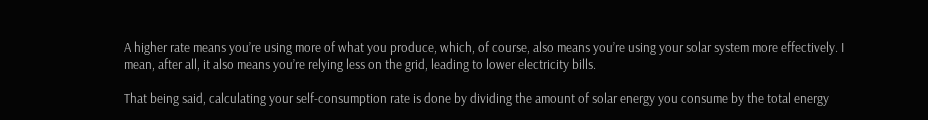A higher rate means you’re using more of what you produce, which, of course, also means you’re using your solar system more effectively. I mean, after all, it also means you’re relying less on the grid, leading to lower electricity bills.

That being said, calculating your self-consumption rate is done by dividing the amount of solar energy you consume by the total energy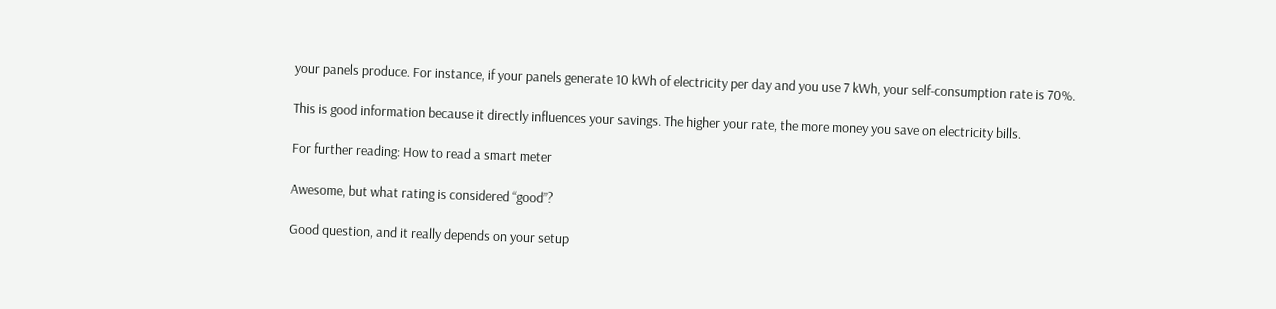your panels produce. For instance, if your panels generate 10 kWh of electricity per day and you use 7 kWh, your self-consumption rate is 70%.

This is good information because it directly influences your savings. The higher your rate, the more money you save on electricity bills.

For further reading: How to read a smart meter

Awesome, but what rating is considered “good”?

Good question, and it really depends on your setup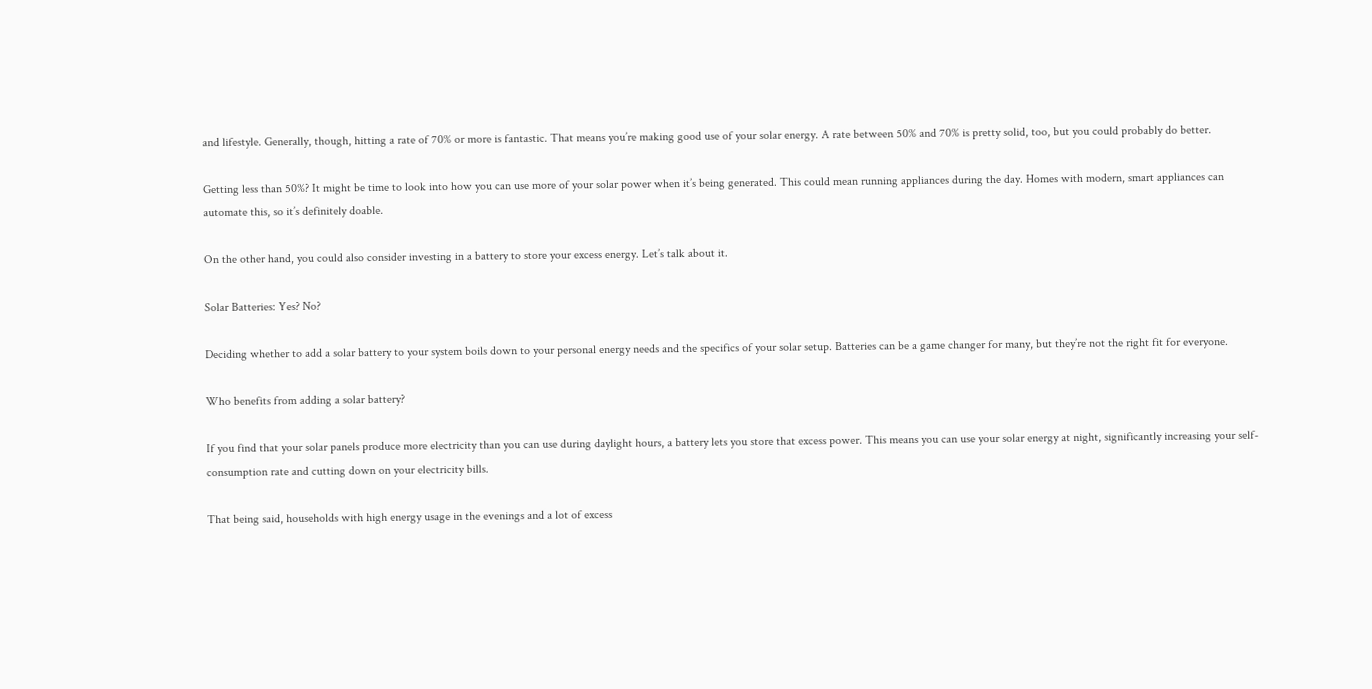and lifestyle. Generally, though, hitting a rate of 70% or more is fantastic. That means you’re making good use of your solar energy. A rate between 50% and 70% is pretty solid, too, but you could probably do better.

Getting less than 50%? It might be time to look into how you can use more of your solar power when it’s being generated. This could mean running appliances during the day. Homes with modern, smart appliances can automate this, so it’s definitely doable.

On the other hand, you could also consider investing in a battery to store your excess energy. Let’s talk about it.

Solar Batteries: Yes? No?

Deciding whether to add a solar battery to your system boils down to your personal energy needs and the specifics of your solar setup. Batteries can be a game changer for many, but they’re not the right fit for everyone.

Who benefits from adding a solar battery?

If you find that your solar panels produce more electricity than you can use during daylight hours, a battery lets you store that excess power. This means you can use your solar energy at night, significantly increasing your self-consumption rate and cutting down on your electricity bills.

That being said, households with high energy usage in the evenings and a lot of excess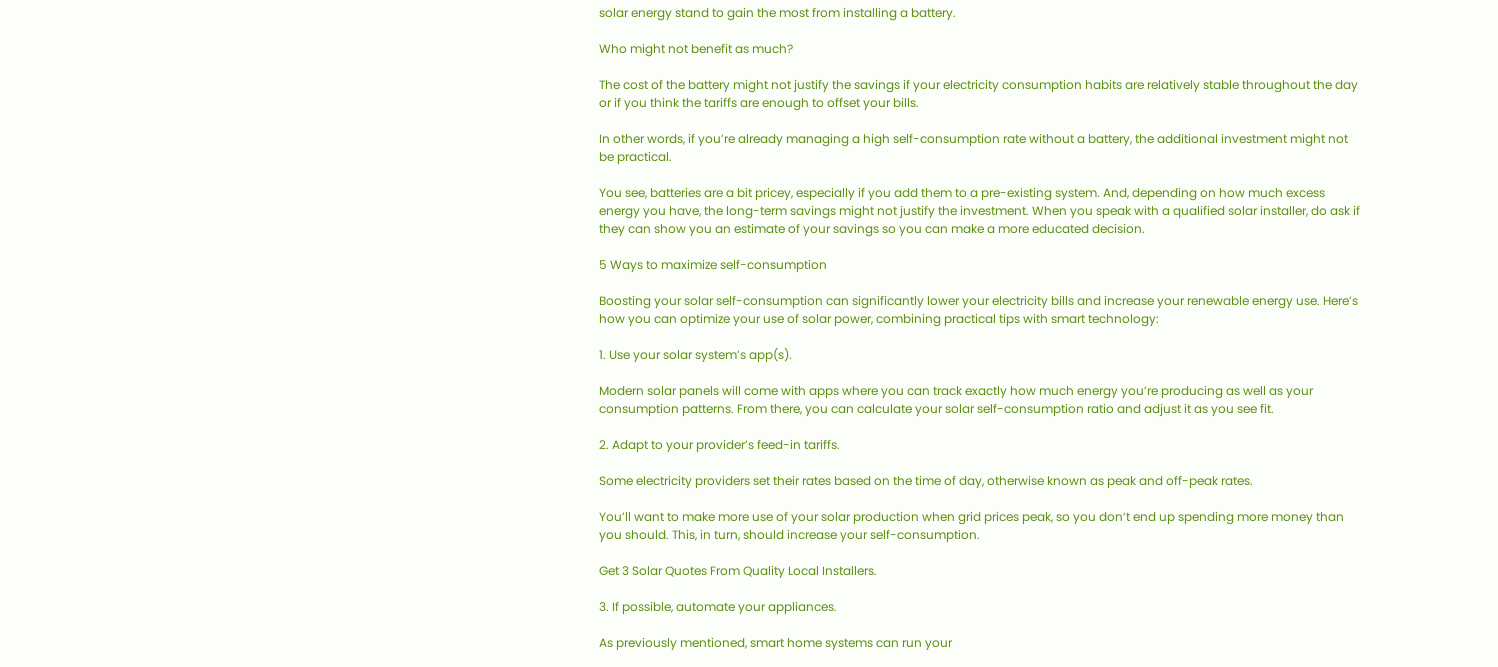solar energy stand to gain the most from installing a battery.

Who might not benefit as much?

The cost of the battery might not justify the savings if your electricity consumption habits are relatively stable throughout the day or if you think the tariffs are enough to offset your bills.

In other words, if you’re already managing a high self-consumption rate without a battery, the additional investment might not be practical.

You see, batteries are a bit pricey, especially if you add them to a pre-existing system. And, depending on how much excess energy you have, the long-term savings might not justify the investment. When you speak with a qualified solar installer, do ask if they can show you an estimate of your savings so you can make a more educated decision.

5 Ways to maximize self-consumption

Boosting your solar self-consumption can significantly lower your electricity bills and increase your renewable energy use. Here’s how you can optimize your use of solar power, combining practical tips with smart technology:

1. Use your solar system’s app(s).

Modern solar panels will come with apps where you can track exactly how much energy you’re producing as well as your consumption patterns. From there, you can calculate your solar self-consumption ratio and adjust it as you see fit.

2. Adapt to your provider’s feed-in tariffs.

Some electricity providers set their rates based on the time of day, otherwise known as peak and off-peak rates.

You’ll want to make more use of your solar production when grid prices peak, so you don’t end up spending more money than you should. This, in turn, should increase your self-consumption.

Get 3 Solar Quotes From Quality Local Installers.

3. If possible, automate your appliances.

As previously mentioned, smart home systems can run your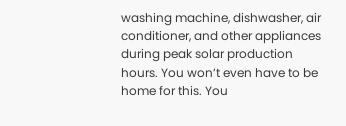washing machine, dishwasher, air conditioner, and other appliances during peak solar production hours. You won’t even have to be home for this. You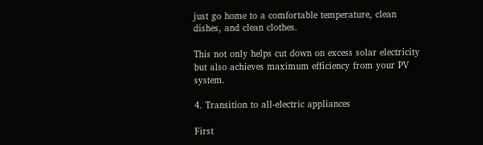just go home to a comfortable temperature, clean dishes, and clean clothes.

This not only helps cut down on excess solar electricity but also achieves maximum efficiency from your PV system.

4. Transition to all-electric appliances

First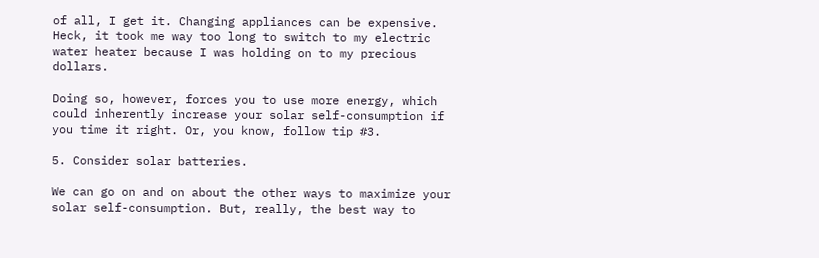of all, I get it. Changing appliances can be expensive. Heck, it took me way too long to switch to my electric water heater because I was holding on to my precious dollars.

Doing so, however, forces you to use more energy, which could inherently increase your solar self-consumption if you time it right. Or, you know, follow tip #3.

5. Consider solar batteries.

We can go on and on about the other ways to maximize your solar self-consumption. But, really, the best way to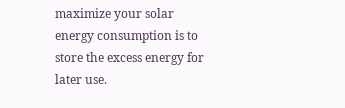maximize your solar energy consumption is to store the excess energy for later use.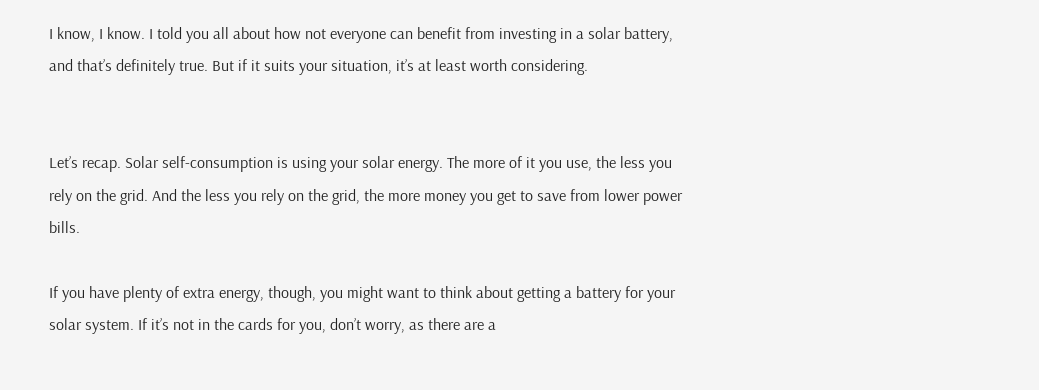I know, I know. I told you all about how not everyone can benefit from investing in a solar battery, and that’s definitely true. But if it suits your situation, it’s at least worth considering.


Let’s recap. Solar self-consumption is using your solar energy. The more of it you use, the less you rely on the grid. And the less you rely on the grid, the more money you get to save from lower power bills.

If you have plenty of extra energy, though, you might want to think about getting a battery for your solar system. If it’s not in the cards for you, don’t worry, as there are a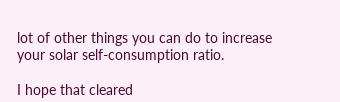lot of other things you can do to increase your solar self-consumption ratio.

I hope that cleared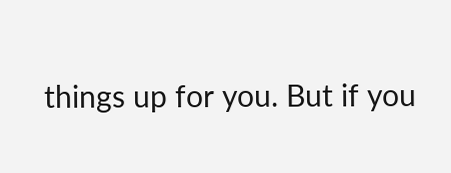things up for you. But if you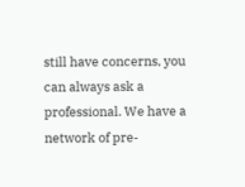still have concerns, you can always ask a professional. We have a network of pre-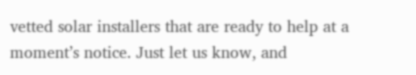vetted solar installers that are ready to help at a moment’s notice. Just let us know, and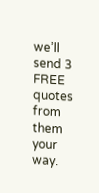we’ll send 3 FREE quotes from them your way.